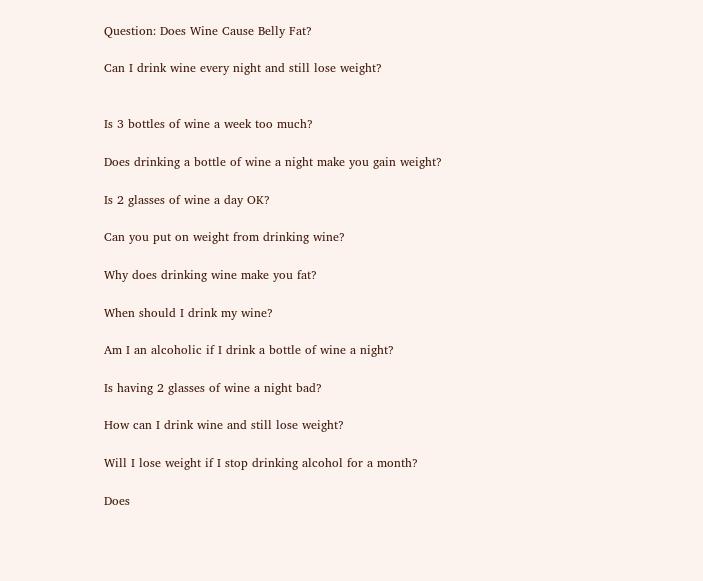Question: Does Wine Cause Belly Fat?

Can I drink wine every night and still lose weight?


Is 3 bottles of wine a week too much?

Does drinking a bottle of wine a night make you gain weight?

Is 2 glasses of wine a day OK?

Can you put on weight from drinking wine?

Why does drinking wine make you fat?

When should I drink my wine?

Am I an alcoholic if I drink a bottle of wine a night?

Is having 2 glasses of wine a night bad?

How can I drink wine and still lose weight?

Will I lose weight if I stop drinking alcohol for a month?

Does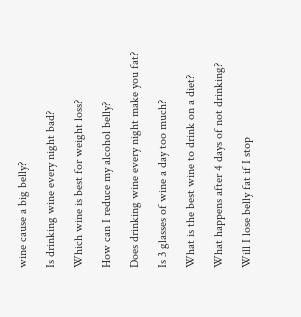wine cause a big belly?

Is drinking wine every night bad?

Which wine is best for weight loss?

How can I reduce my alcohol belly?

Does drinking wine every night make you fat?

Is 3 glasses of wine a day too much?

What is the best wine to drink on a diet?

What happens after 4 days of not drinking?

Will I lose belly fat if I stop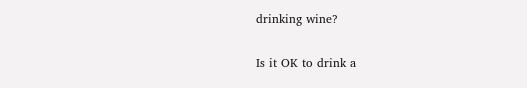drinking wine?

Is it OK to drink a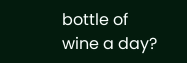bottle of wine a day?